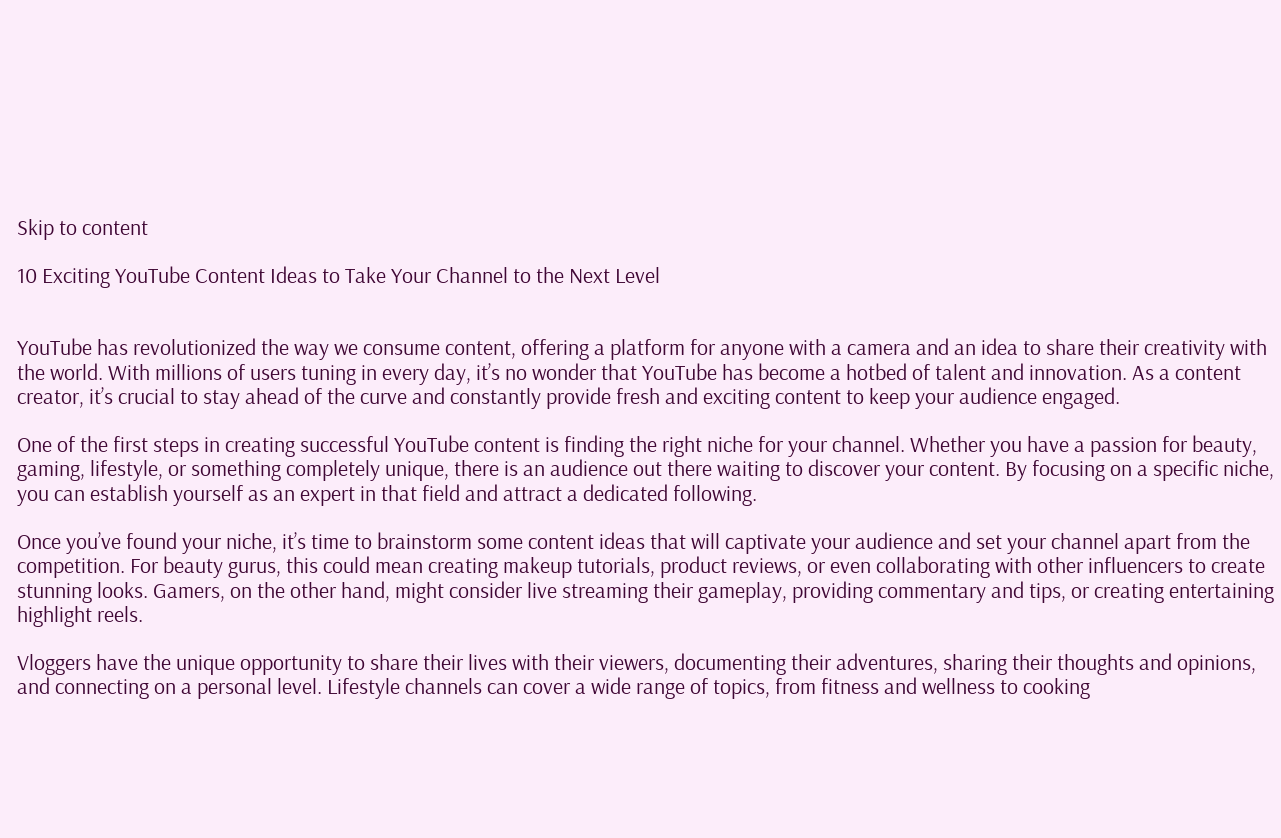Skip to content

10 Exciting YouTube Content Ideas to Take Your Channel to the Next Level


YouTube has revolutionized the way we consume content, offering a platform for anyone with a camera and an idea to share their creativity with the world. With millions of users tuning in every day, it’s no wonder that YouTube has become a hotbed of talent and innovation. As a content creator, it’s crucial to stay ahead of the curve and constantly provide fresh and exciting content to keep your audience engaged.

One of the first steps in creating successful YouTube content is finding the right niche for your channel. Whether you have a passion for beauty, gaming, lifestyle, or something completely unique, there is an audience out there waiting to discover your content. By focusing on a specific niche, you can establish yourself as an expert in that field and attract a dedicated following.

Once you’ve found your niche, it’s time to brainstorm some content ideas that will captivate your audience and set your channel apart from the competition. For beauty gurus, this could mean creating makeup tutorials, product reviews, or even collaborating with other influencers to create stunning looks. Gamers, on the other hand, might consider live streaming their gameplay, providing commentary and tips, or creating entertaining highlight reels.

Vloggers have the unique opportunity to share their lives with their viewers, documenting their adventures, sharing their thoughts and opinions, and connecting on a personal level. Lifestyle channels can cover a wide range of topics, from fitness and wellness to cooking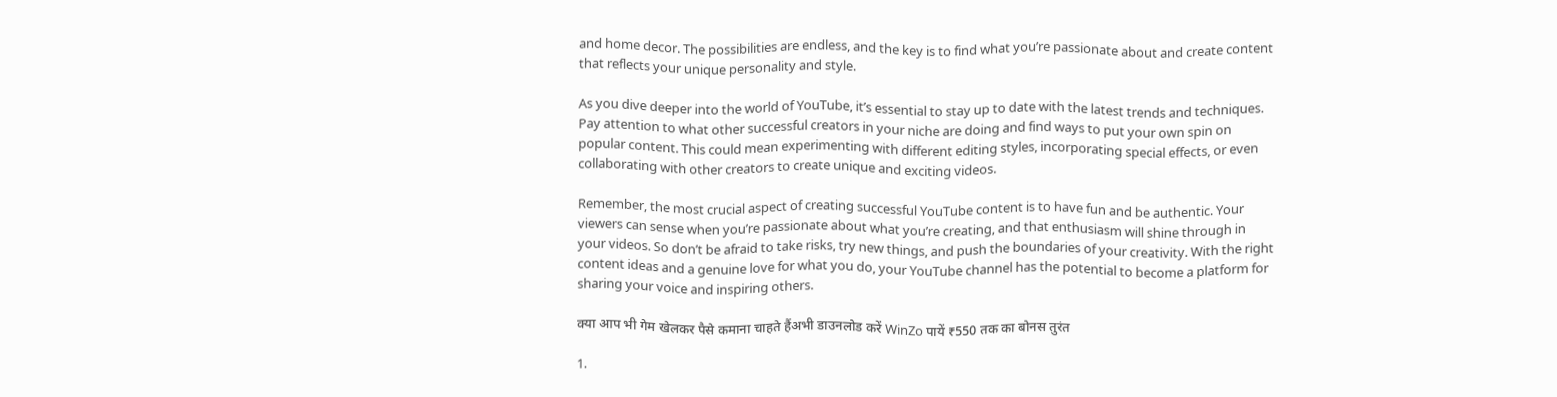and home decor. The possibilities are endless, and the key is to find what you’re passionate about and create content that reflects your unique personality and style.

As you dive deeper into the world of YouTube, it’s essential to stay up to date with the latest trends and techniques. Pay attention to what other successful creators in your niche are doing and find ways to put your own spin on popular content. This could mean experimenting with different editing styles, incorporating special effects, or even collaborating with other creators to create unique and exciting videos.

Remember, the most crucial aspect of creating successful YouTube content is to have fun and be authentic. Your viewers can sense when you’re passionate about what you’re creating, and that enthusiasm will shine through in your videos. So don’t be afraid to take risks, try new things, and push the boundaries of your creativity. With the right content ideas and a genuine love for what you do, your YouTube channel has the potential to become a platform for sharing your voice and inspiring others.

क्या आप भी गेम खेलकर पैसे कमाना चाहते हैंअभी डाउनलोड करें WinZo पायें ₹550 तक का बोनस तुरंत

1.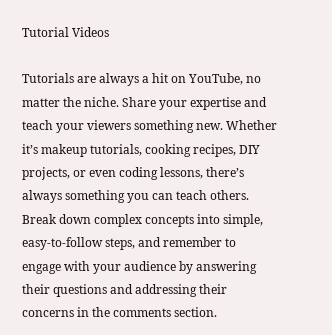Tutorial Videos

Tutorials are always a hit on YouTube, no matter the niche. Share your expertise and teach your viewers something new. Whether it’s makeup tutorials, cooking recipes, DIY projects, or even coding lessons, there’s always something you can teach others. Break down complex concepts into simple, easy-to-follow steps, and remember to engage with your audience by answering their questions and addressing their concerns in the comments section.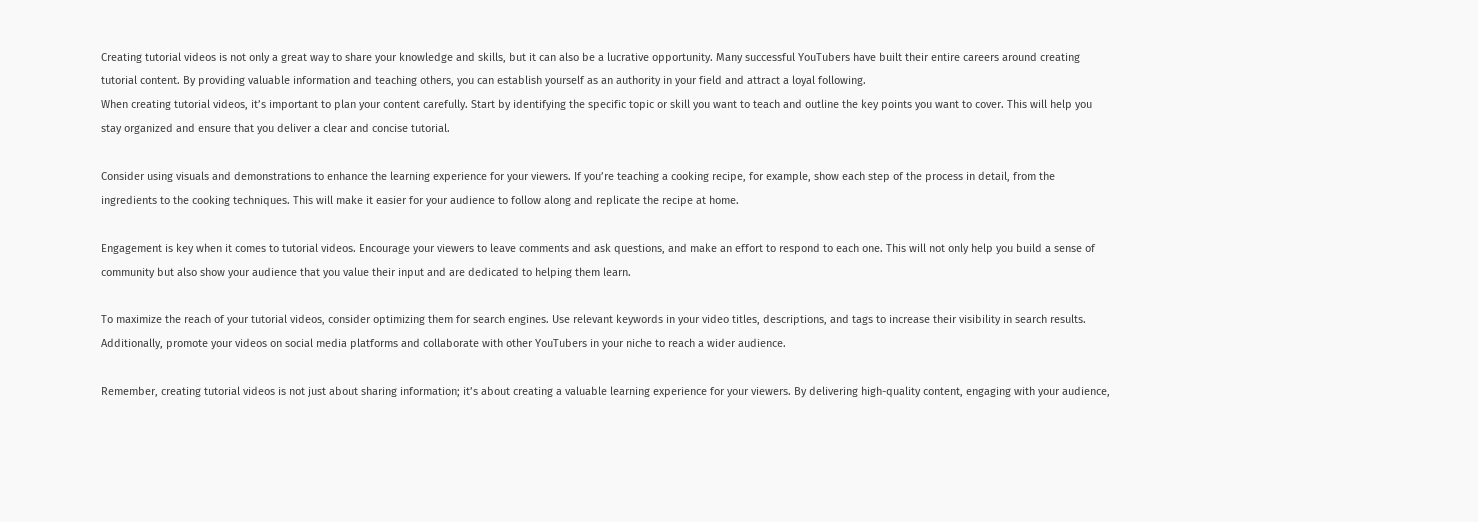Creating tutorial videos is not only a great way to share your knowledge and skills, but it can also be a lucrative opportunity. Many successful YouTubers have built their entire careers around creating tutorial content. By providing valuable information and teaching others, you can establish yourself as an authority in your field and attract a loyal following.
When creating tutorial videos, it’s important to plan your content carefully. Start by identifying the specific topic or skill you want to teach and outline the key points you want to cover. This will help you stay organized and ensure that you deliver a clear and concise tutorial.

Consider using visuals and demonstrations to enhance the learning experience for your viewers. If you’re teaching a cooking recipe, for example, show each step of the process in detail, from the ingredients to the cooking techniques. This will make it easier for your audience to follow along and replicate the recipe at home.

Engagement is key when it comes to tutorial videos. Encourage your viewers to leave comments and ask questions, and make an effort to respond to each one. This will not only help you build a sense of community but also show your audience that you value their input and are dedicated to helping them learn.

To maximize the reach of your tutorial videos, consider optimizing them for search engines. Use relevant keywords in your video titles, descriptions, and tags to increase their visibility in search results. Additionally, promote your videos on social media platforms and collaborate with other YouTubers in your niche to reach a wider audience.

Remember, creating tutorial videos is not just about sharing information; it’s about creating a valuable learning experience for your viewers. By delivering high-quality content, engaging with your audience,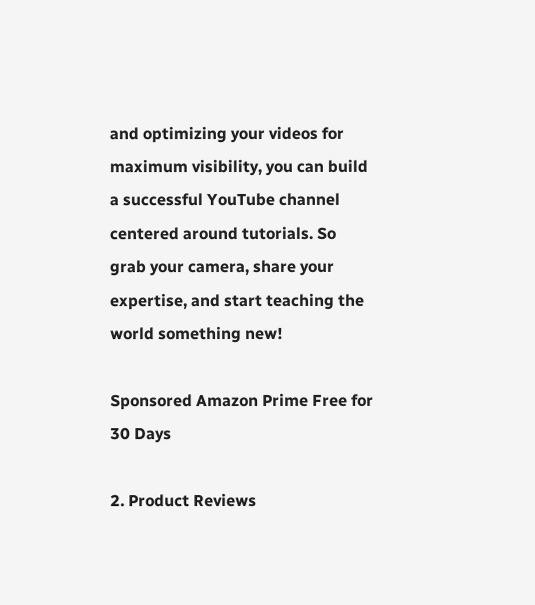and optimizing your videos for maximum visibility, you can build a successful YouTube channel centered around tutorials. So grab your camera, share your expertise, and start teaching the world something new!

Sponsored Amazon Prime Free for 30 Days

2. Product Reviews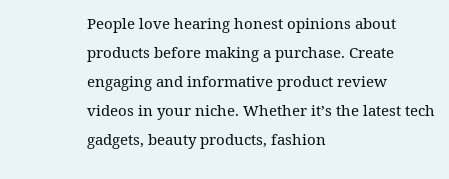People love hearing honest opinions about products before making a purchase. Create engaging and informative product review videos in your niche. Whether it’s the latest tech gadgets, beauty products, fashion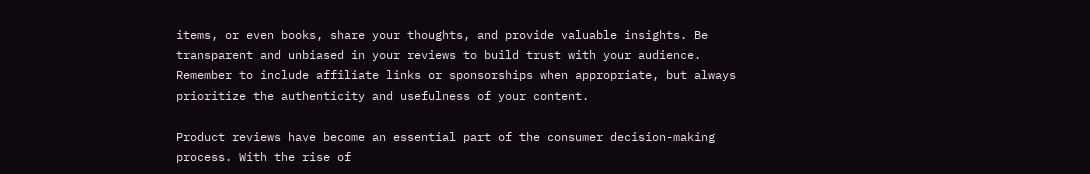items, or even books, share your thoughts, and provide valuable insights. Be transparent and unbiased in your reviews to build trust with your audience. Remember to include affiliate links or sponsorships when appropriate, but always prioritize the authenticity and usefulness of your content.

Product reviews have become an essential part of the consumer decision-making process. With the rise of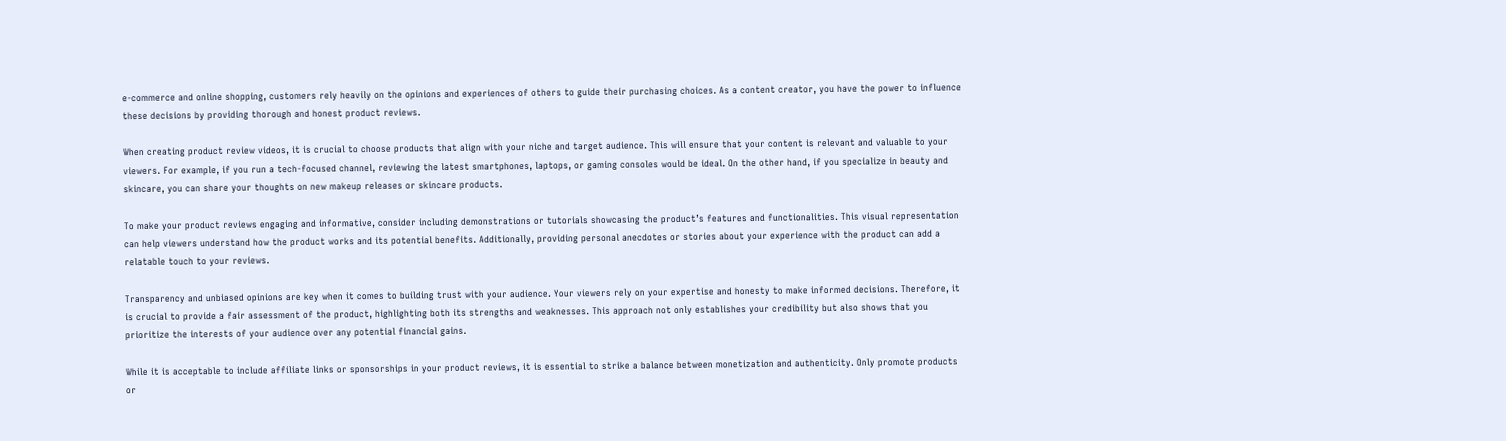e-commerce and online shopping, customers rely heavily on the opinions and experiences of others to guide their purchasing choices. As a content creator, you have the power to influence these decisions by providing thorough and honest product reviews.

When creating product review videos, it is crucial to choose products that align with your niche and target audience. This will ensure that your content is relevant and valuable to your viewers. For example, if you run a tech-focused channel, reviewing the latest smartphones, laptops, or gaming consoles would be ideal. On the other hand, if you specialize in beauty and skincare, you can share your thoughts on new makeup releases or skincare products.

To make your product reviews engaging and informative, consider including demonstrations or tutorials showcasing the product’s features and functionalities. This visual representation can help viewers understand how the product works and its potential benefits. Additionally, providing personal anecdotes or stories about your experience with the product can add a relatable touch to your reviews.

Transparency and unbiased opinions are key when it comes to building trust with your audience. Your viewers rely on your expertise and honesty to make informed decisions. Therefore, it is crucial to provide a fair assessment of the product, highlighting both its strengths and weaknesses. This approach not only establishes your credibility but also shows that you prioritize the interests of your audience over any potential financial gains.

While it is acceptable to include affiliate links or sponsorships in your product reviews, it is essential to strike a balance between monetization and authenticity. Only promote products or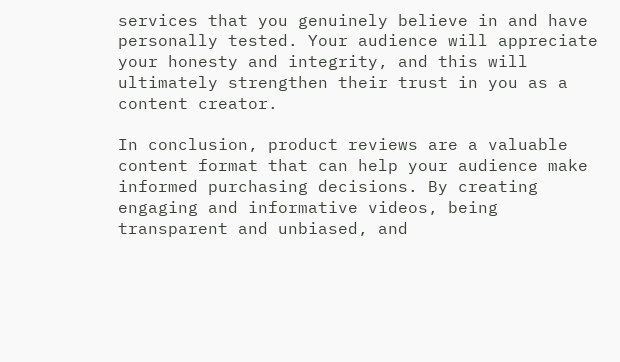services that you genuinely believe in and have personally tested. Your audience will appreciate your honesty and integrity, and this will ultimately strengthen their trust in you as a content creator.

In conclusion, product reviews are a valuable content format that can help your audience make informed purchasing decisions. By creating engaging and informative videos, being transparent and unbiased, and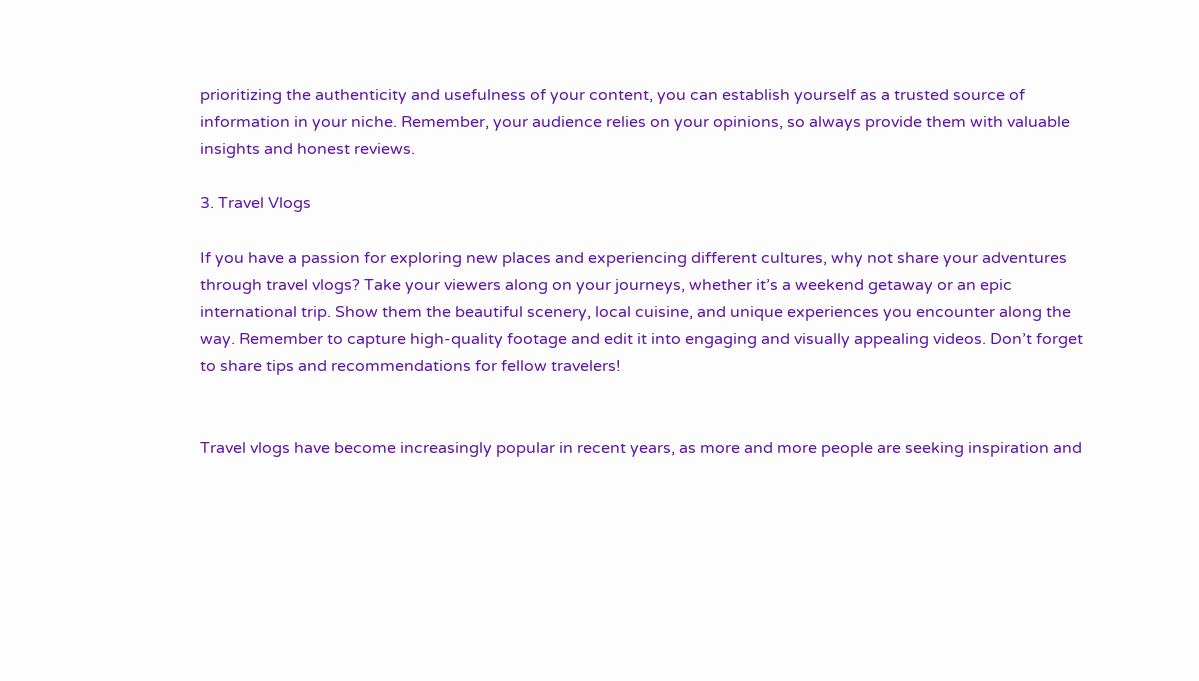prioritizing the authenticity and usefulness of your content, you can establish yourself as a trusted source of information in your niche. Remember, your audience relies on your opinions, so always provide them with valuable insights and honest reviews.

3. Travel Vlogs

If you have a passion for exploring new places and experiencing different cultures, why not share your adventures through travel vlogs? Take your viewers along on your journeys, whether it’s a weekend getaway or an epic international trip. Show them the beautiful scenery, local cuisine, and unique experiences you encounter along the way. Remember to capture high-quality footage and edit it into engaging and visually appealing videos. Don’t forget to share tips and recommendations for fellow travelers!


Travel vlogs have become increasingly popular in recent years, as more and more people are seeking inspiration and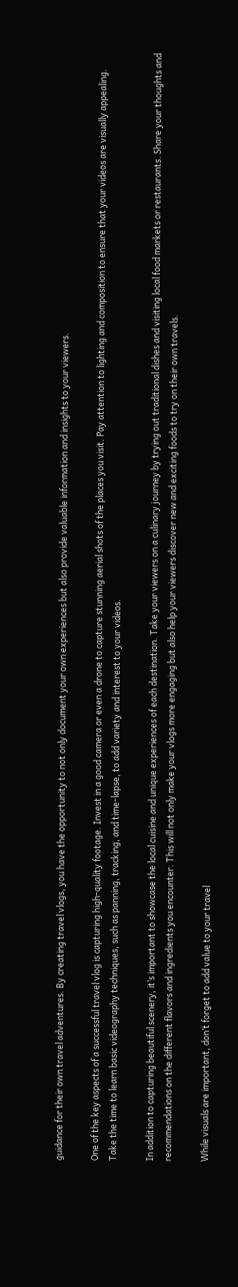guidance for their own travel adventures. By creating travel vlogs, you have the opportunity to not only document your own experiences but also provide valuable information and insights to your viewers.

One of the key aspects of a successful travel vlog is capturing high-quality footage. Invest in a good camera or even a drone to capture stunning aerial shots of the places you visit. Pay attention to lighting and composition to ensure that your videos are visually appealing. Take the time to learn basic videography techniques, such as panning, tracking, and time-lapse, to add variety and interest to your videos.

In addition to capturing beautiful scenery, it’s important to showcase the local cuisine and unique experiences of each destination. Take your viewers on a culinary journey by trying out traditional dishes and visiting local food markets or restaurants. Share your thoughts and recommendations on the different flavors and ingredients you encounter. This will not only make your vlogs more engaging but also help your viewers discover new and exciting foods to try on their own travels.

While visuals are important, don’t forget to add value to your travel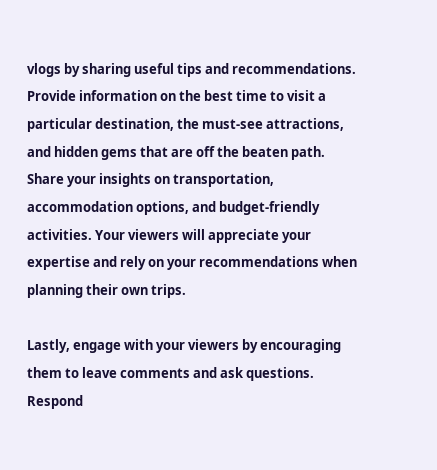vlogs by sharing useful tips and recommendations. Provide information on the best time to visit a particular destination, the must-see attractions, and hidden gems that are off the beaten path. Share your insights on transportation, accommodation options, and budget-friendly activities. Your viewers will appreciate your expertise and rely on your recommendations when planning their own trips.

Lastly, engage with your viewers by encouraging them to leave comments and ask questions. Respond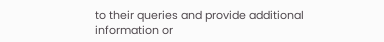to their queries and provide additional information or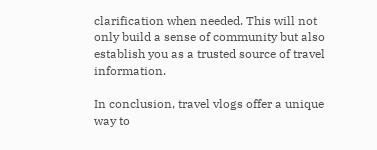clarification when needed. This will not only build a sense of community but also establish you as a trusted source of travel information.

In conclusion, travel vlogs offer a unique way to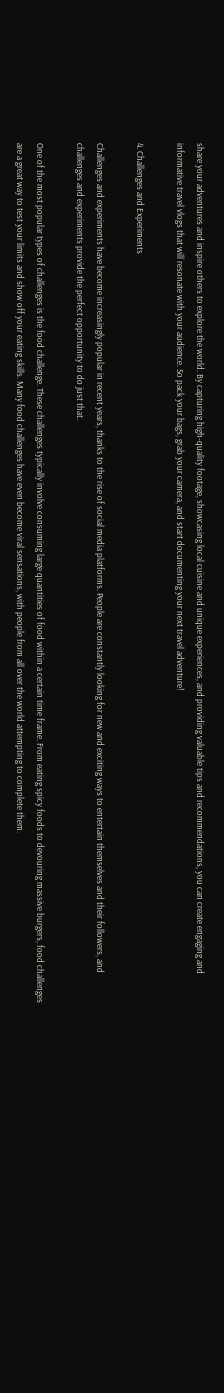share your adventures and inspire others to explore the world. By capturing high-quality footage, showcasing local cuisine and unique experiences, and providing valuable tips and recommendations, you can create engaging and informative travel vlogs that will resonate with your audience. So pack your bags, grab your camera, and start documenting your next travel adventure!

4. Challenges and Experiments

Challenges and experiments have become increasingly popular in recent years, thanks to the rise of social media platforms. People are constantly looking for new and exciting ways to entertain themselves and their followers, and challenges and experiments provide the perfect opportunity to do just that.

One of the most popular types of challenges is the food challenge. These challenges typically involve consuming large quantities of food within a certain time frame. From eating spicy foods to devouring massive burgers, food challenges are a great way to test your limits and show off your eating skills. Many food challenges have even become viral sensations, with people from all over the world attempting to complete them.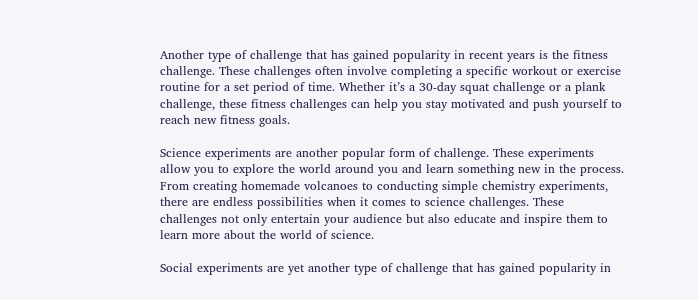Another type of challenge that has gained popularity in recent years is the fitness challenge. These challenges often involve completing a specific workout or exercise routine for a set period of time. Whether it’s a 30-day squat challenge or a plank challenge, these fitness challenges can help you stay motivated and push yourself to reach new fitness goals.

Science experiments are another popular form of challenge. These experiments allow you to explore the world around you and learn something new in the process. From creating homemade volcanoes to conducting simple chemistry experiments, there are endless possibilities when it comes to science challenges. These challenges not only entertain your audience but also educate and inspire them to learn more about the world of science.

Social experiments are yet another type of challenge that has gained popularity in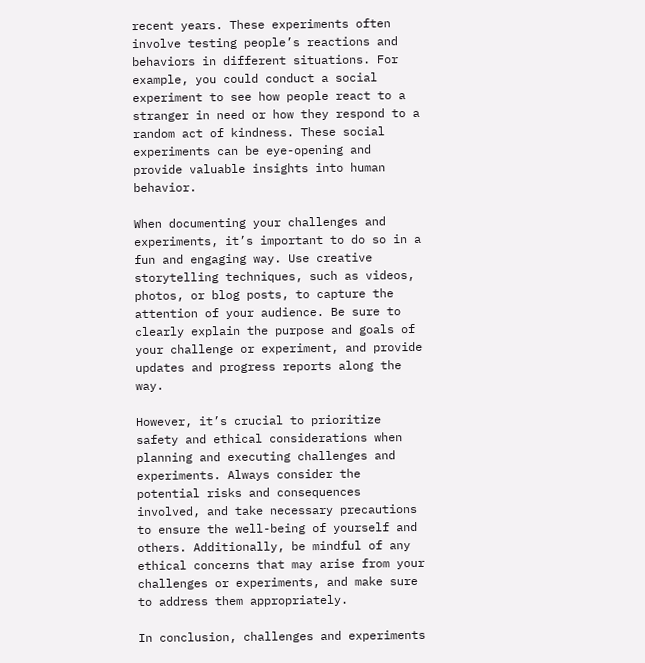recent years. These experiments often involve testing people’s reactions and behaviors in different situations. For example, you could conduct a social experiment to see how people react to a stranger in need or how they respond to a random act of kindness. These social experiments can be eye-opening and provide valuable insights into human behavior.

When documenting your challenges and experiments, it’s important to do so in a fun and engaging way. Use creative storytelling techniques, such as videos, photos, or blog posts, to capture the attention of your audience. Be sure to clearly explain the purpose and goals of your challenge or experiment, and provide updates and progress reports along the way.

However, it’s crucial to prioritize safety and ethical considerations when planning and executing challenges and experiments. Always consider the potential risks and consequences involved, and take necessary precautions to ensure the well-being of yourself and others. Additionally, be mindful of any ethical concerns that may arise from your challenges or experiments, and make sure to address them appropriately.

In conclusion, challenges and experiments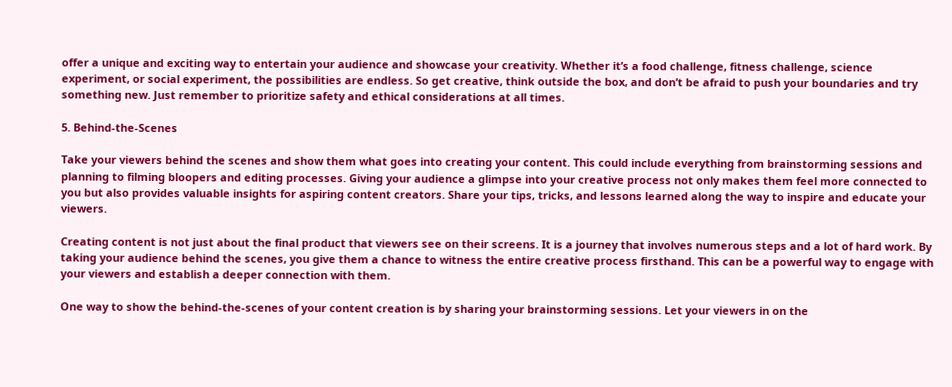offer a unique and exciting way to entertain your audience and showcase your creativity. Whether it’s a food challenge, fitness challenge, science experiment, or social experiment, the possibilities are endless. So get creative, think outside the box, and don’t be afraid to push your boundaries and try something new. Just remember to prioritize safety and ethical considerations at all times.

5. Behind-the-Scenes

Take your viewers behind the scenes and show them what goes into creating your content. This could include everything from brainstorming sessions and planning to filming bloopers and editing processes. Giving your audience a glimpse into your creative process not only makes them feel more connected to you but also provides valuable insights for aspiring content creators. Share your tips, tricks, and lessons learned along the way to inspire and educate your viewers.

Creating content is not just about the final product that viewers see on their screens. It is a journey that involves numerous steps and a lot of hard work. By taking your audience behind the scenes, you give them a chance to witness the entire creative process firsthand. This can be a powerful way to engage with your viewers and establish a deeper connection with them.

One way to show the behind-the-scenes of your content creation is by sharing your brainstorming sessions. Let your viewers in on the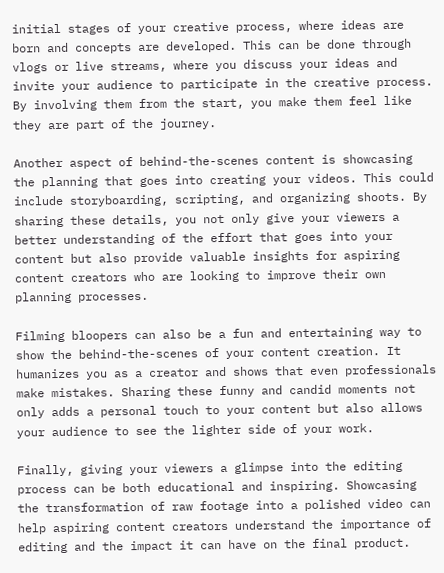initial stages of your creative process, where ideas are born and concepts are developed. This can be done through vlogs or live streams, where you discuss your ideas and invite your audience to participate in the creative process. By involving them from the start, you make them feel like they are part of the journey.

Another aspect of behind-the-scenes content is showcasing the planning that goes into creating your videos. This could include storyboarding, scripting, and organizing shoots. By sharing these details, you not only give your viewers a better understanding of the effort that goes into your content but also provide valuable insights for aspiring content creators who are looking to improve their own planning processes.

Filming bloopers can also be a fun and entertaining way to show the behind-the-scenes of your content creation. It humanizes you as a creator and shows that even professionals make mistakes. Sharing these funny and candid moments not only adds a personal touch to your content but also allows your audience to see the lighter side of your work.

Finally, giving your viewers a glimpse into the editing process can be both educational and inspiring. Showcasing the transformation of raw footage into a polished video can help aspiring content creators understand the importance of editing and the impact it can have on the final product.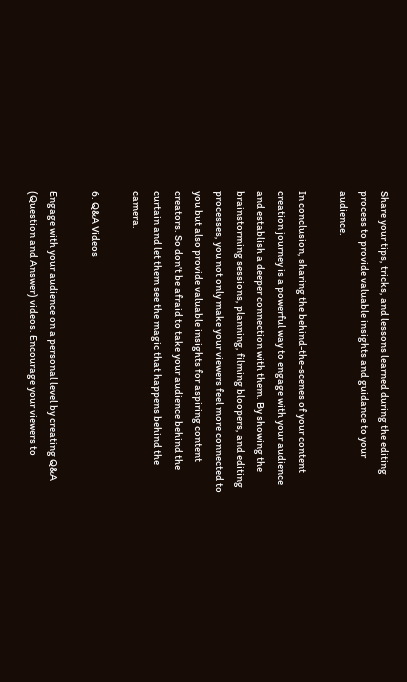Share your tips, tricks, and lessons learned during the editing process to provide valuable insights and guidance to your audience.

In conclusion, sharing the behind-the-scenes of your content creation journey is a powerful way to engage with your audience and establish a deeper connection with them. By showing the brainstorming sessions, planning, filming bloopers, and editing processes, you not only make your viewers feel more connected to you but also provide valuable insights for aspiring content creators. So don’t be afraid to take your audience behind the curtain and let them see the magic that happens behind the camera.

6. Q&A Videos

Engage with your audience on a personal level by creating Q&A (Question and Answer) videos. Encourage your viewers to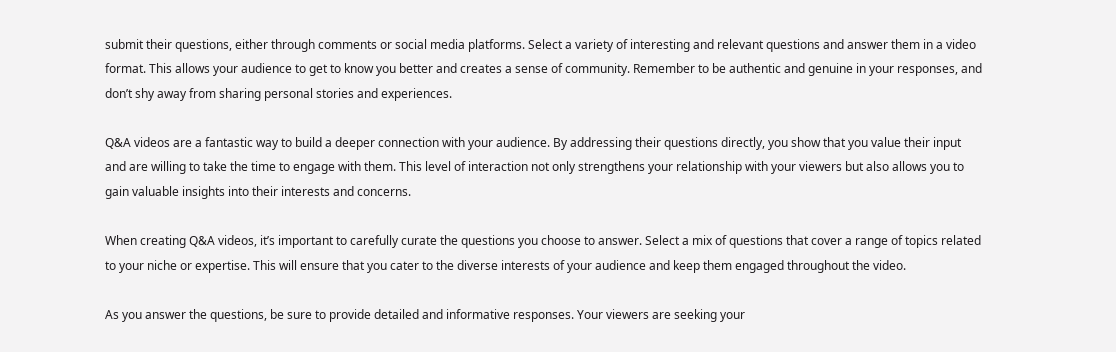submit their questions, either through comments or social media platforms. Select a variety of interesting and relevant questions and answer them in a video format. This allows your audience to get to know you better and creates a sense of community. Remember to be authentic and genuine in your responses, and don’t shy away from sharing personal stories and experiences.

Q&A videos are a fantastic way to build a deeper connection with your audience. By addressing their questions directly, you show that you value their input and are willing to take the time to engage with them. This level of interaction not only strengthens your relationship with your viewers but also allows you to gain valuable insights into their interests and concerns.

When creating Q&A videos, it’s important to carefully curate the questions you choose to answer. Select a mix of questions that cover a range of topics related to your niche or expertise. This will ensure that you cater to the diverse interests of your audience and keep them engaged throughout the video.

As you answer the questions, be sure to provide detailed and informative responses. Your viewers are seeking your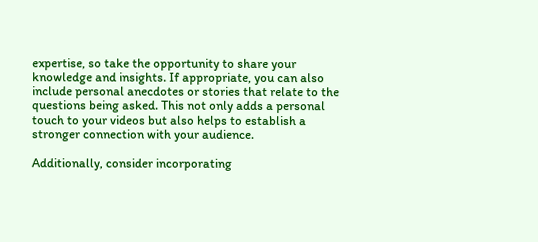expertise, so take the opportunity to share your knowledge and insights. If appropriate, you can also include personal anecdotes or stories that relate to the questions being asked. This not only adds a personal touch to your videos but also helps to establish a stronger connection with your audience.

Additionally, consider incorporating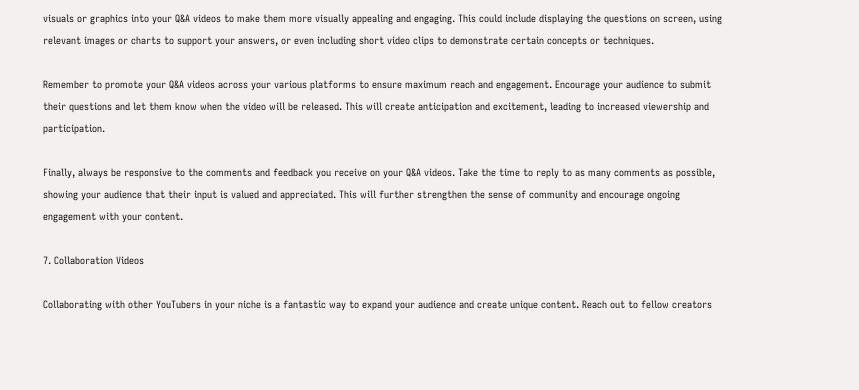visuals or graphics into your Q&A videos to make them more visually appealing and engaging. This could include displaying the questions on screen, using relevant images or charts to support your answers, or even including short video clips to demonstrate certain concepts or techniques.

Remember to promote your Q&A videos across your various platforms to ensure maximum reach and engagement. Encourage your audience to submit their questions and let them know when the video will be released. This will create anticipation and excitement, leading to increased viewership and participation.

Finally, always be responsive to the comments and feedback you receive on your Q&A videos. Take the time to reply to as many comments as possible, showing your audience that their input is valued and appreciated. This will further strengthen the sense of community and encourage ongoing engagement with your content.

7. Collaboration Videos

Collaborating with other YouTubers in your niche is a fantastic way to expand your audience and create unique content. Reach out to fellow creators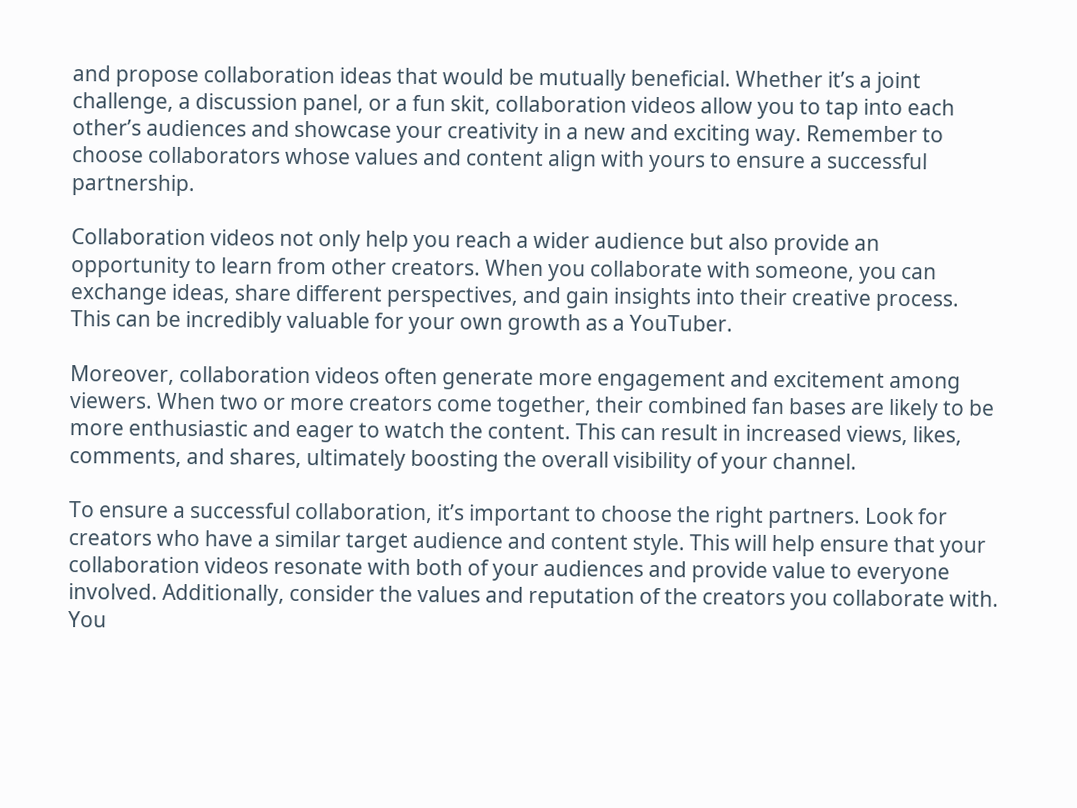and propose collaboration ideas that would be mutually beneficial. Whether it’s a joint challenge, a discussion panel, or a fun skit, collaboration videos allow you to tap into each other’s audiences and showcase your creativity in a new and exciting way. Remember to choose collaborators whose values and content align with yours to ensure a successful partnership.

Collaboration videos not only help you reach a wider audience but also provide an opportunity to learn from other creators. When you collaborate with someone, you can exchange ideas, share different perspectives, and gain insights into their creative process. This can be incredibly valuable for your own growth as a YouTuber.

Moreover, collaboration videos often generate more engagement and excitement among viewers. When two or more creators come together, their combined fan bases are likely to be more enthusiastic and eager to watch the content. This can result in increased views, likes, comments, and shares, ultimately boosting the overall visibility of your channel.

To ensure a successful collaboration, it’s important to choose the right partners. Look for creators who have a similar target audience and content style. This will help ensure that your collaboration videos resonate with both of your audiences and provide value to everyone involved. Additionally, consider the values and reputation of the creators you collaborate with. You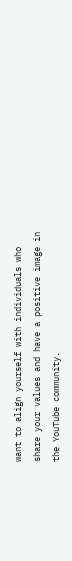want to align yourself with individuals who share your values and have a positive image in the YouTube community.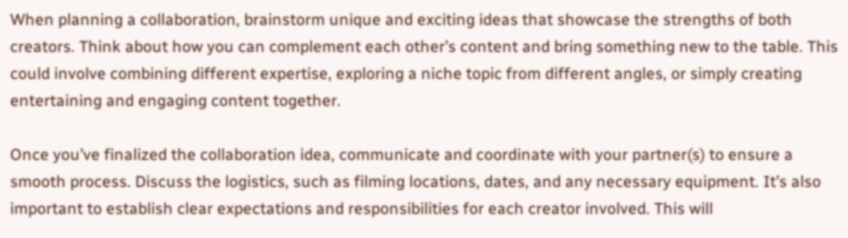When planning a collaboration, brainstorm unique and exciting ideas that showcase the strengths of both creators. Think about how you can complement each other’s content and bring something new to the table. This could involve combining different expertise, exploring a niche topic from different angles, or simply creating entertaining and engaging content together.

Once you’ve finalized the collaboration idea, communicate and coordinate with your partner(s) to ensure a smooth process. Discuss the logistics, such as filming locations, dates, and any necessary equipment. It’s also important to establish clear expectations and responsibilities for each creator involved. This will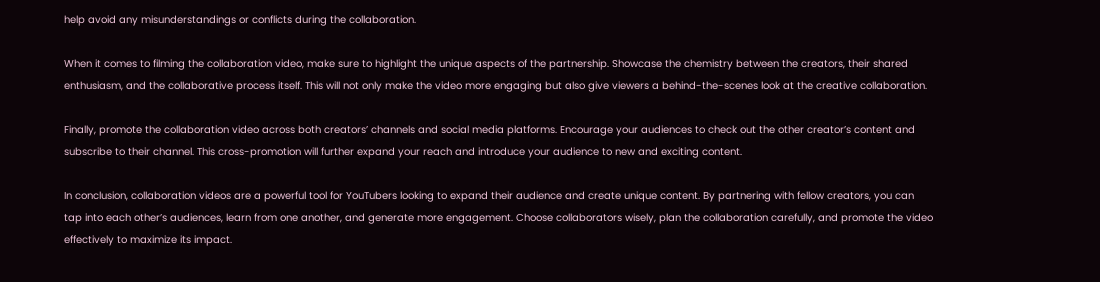help avoid any misunderstandings or conflicts during the collaboration.

When it comes to filming the collaboration video, make sure to highlight the unique aspects of the partnership. Showcase the chemistry between the creators, their shared enthusiasm, and the collaborative process itself. This will not only make the video more engaging but also give viewers a behind-the-scenes look at the creative collaboration.

Finally, promote the collaboration video across both creators’ channels and social media platforms. Encourage your audiences to check out the other creator’s content and subscribe to their channel. This cross-promotion will further expand your reach and introduce your audience to new and exciting content.

In conclusion, collaboration videos are a powerful tool for YouTubers looking to expand their audience and create unique content. By partnering with fellow creators, you can tap into each other’s audiences, learn from one another, and generate more engagement. Choose collaborators wisely, plan the collaboration carefully, and promote the video effectively to maximize its impact.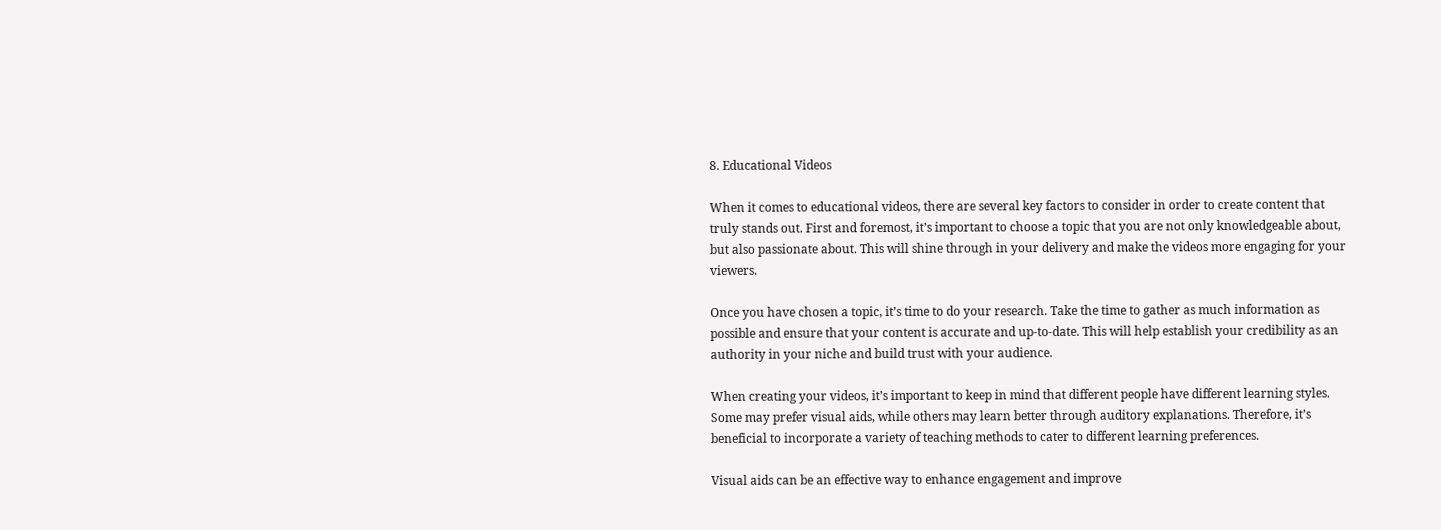8. Educational Videos

When it comes to educational videos, there are several key factors to consider in order to create content that truly stands out. First and foremost, it’s important to choose a topic that you are not only knowledgeable about, but also passionate about. This will shine through in your delivery and make the videos more engaging for your viewers.

Once you have chosen a topic, it’s time to do your research. Take the time to gather as much information as possible and ensure that your content is accurate and up-to-date. This will help establish your credibility as an authority in your niche and build trust with your audience.

When creating your videos, it’s important to keep in mind that different people have different learning styles. Some may prefer visual aids, while others may learn better through auditory explanations. Therefore, it’s beneficial to incorporate a variety of teaching methods to cater to different learning preferences.

Visual aids can be an effective way to enhance engagement and improve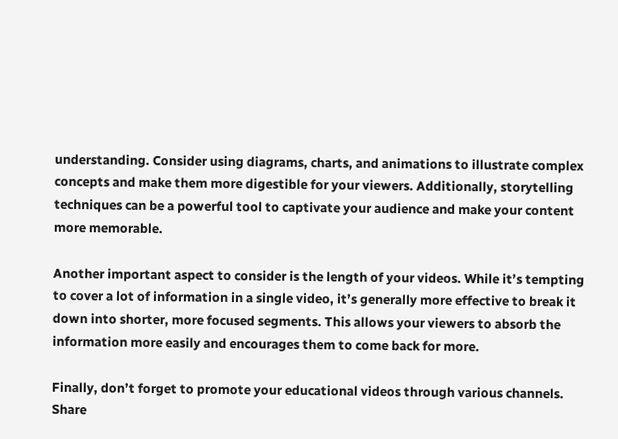understanding. Consider using diagrams, charts, and animations to illustrate complex concepts and make them more digestible for your viewers. Additionally, storytelling techniques can be a powerful tool to captivate your audience and make your content more memorable.

Another important aspect to consider is the length of your videos. While it’s tempting to cover a lot of information in a single video, it’s generally more effective to break it down into shorter, more focused segments. This allows your viewers to absorb the information more easily and encourages them to come back for more.

Finally, don’t forget to promote your educational videos through various channels. Share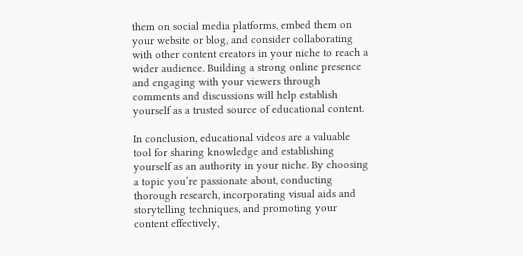them on social media platforms, embed them on your website or blog, and consider collaborating with other content creators in your niche to reach a wider audience. Building a strong online presence and engaging with your viewers through comments and discussions will help establish yourself as a trusted source of educational content.

In conclusion, educational videos are a valuable tool for sharing knowledge and establishing yourself as an authority in your niche. By choosing a topic you’re passionate about, conducting thorough research, incorporating visual aids and storytelling techniques, and promoting your content effectively,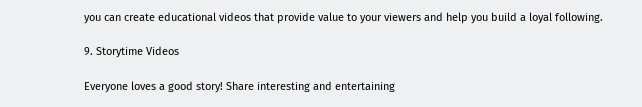you can create educational videos that provide value to your viewers and help you build a loyal following.

9. Storytime Videos

Everyone loves a good story! Share interesting and entertaining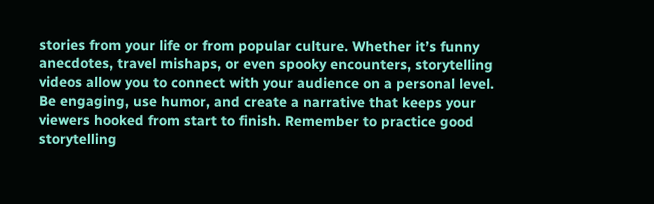stories from your life or from popular culture. Whether it’s funny anecdotes, travel mishaps, or even spooky encounters, storytelling videos allow you to connect with your audience on a personal level. Be engaging, use humor, and create a narrative that keeps your viewers hooked from start to finish. Remember to practice good storytelling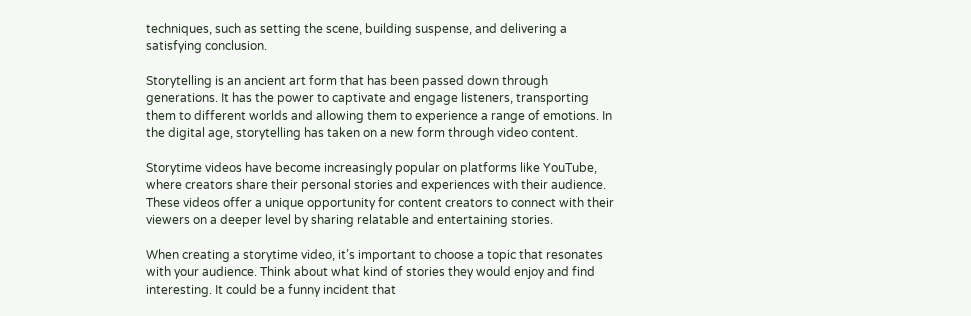techniques, such as setting the scene, building suspense, and delivering a satisfying conclusion.

Storytelling is an ancient art form that has been passed down through generations. It has the power to captivate and engage listeners, transporting them to different worlds and allowing them to experience a range of emotions. In the digital age, storytelling has taken on a new form through video content.

Storytime videos have become increasingly popular on platforms like YouTube, where creators share their personal stories and experiences with their audience. These videos offer a unique opportunity for content creators to connect with their viewers on a deeper level by sharing relatable and entertaining stories.

When creating a storytime video, it’s important to choose a topic that resonates with your audience. Think about what kind of stories they would enjoy and find interesting. It could be a funny incident that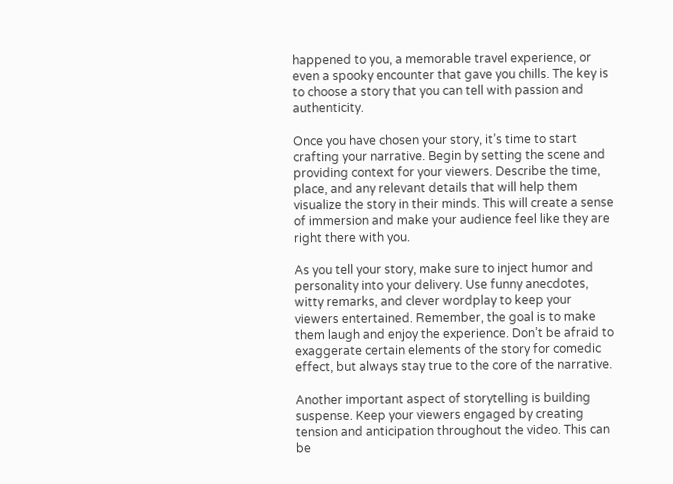happened to you, a memorable travel experience, or even a spooky encounter that gave you chills. The key is to choose a story that you can tell with passion and authenticity.

Once you have chosen your story, it’s time to start crafting your narrative. Begin by setting the scene and providing context for your viewers. Describe the time, place, and any relevant details that will help them visualize the story in their minds. This will create a sense of immersion and make your audience feel like they are right there with you.

As you tell your story, make sure to inject humor and personality into your delivery. Use funny anecdotes, witty remarks, and clever wordplay to keep your viewers entertained. Remember, the goal is to make them laugh and enjoy the experience. Don’t be afraid to exaggerate certain elements of the story for comedic effect, but always stay true to the core of the narrative.

Another important aspect of storytelling is building suspense. Keep your viewers engaged by creating tension and anticipation throughout the video. This can be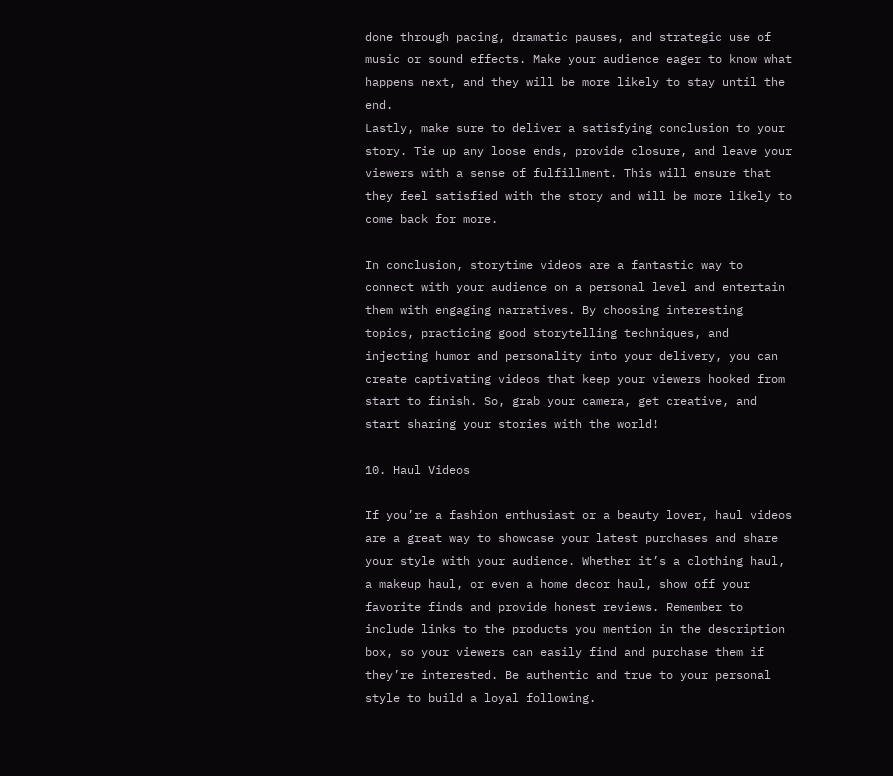done through pacing, dramatic pauses, and strategic use of music or sound effects. Make your audience eager to know what happens next, and they will be more likely to stay until the end.
Lastly, make sure to deliver a satisfying conclusion to your story. Tie up any loose ends, provide closure, and leave your viewers with a sense of fulfillment. This will ensure that they feel satisfied with the story and will be more likely to come back for more.

In conclusion, storytime videos are a fantastic way to connect with your audience on a personal level and entertain them with engaging narratives. By choosing interesting topics, practicing good storytelling techniques, and injecting humor and personality into your delivery, you can create captivating videos that keep your viewers hooked from start to finish. So, grab your camera, get creative, and start sharing your stories with the world!

10. Haul Videos

If you’re a fashion enthusiast or a beauty lover, haul videos are a great way to showcase your latest purchases and share your style with your audience. Whether it’s a clothing haul, a makeup haul, or even a home decor haul, show off your favorite finds and provide honest reviews. Remember to include links to the products you mention in the description box, so your viewers can easily find and purchase them if they’re interested. Be authentic and true to your personal style to build a loyal following.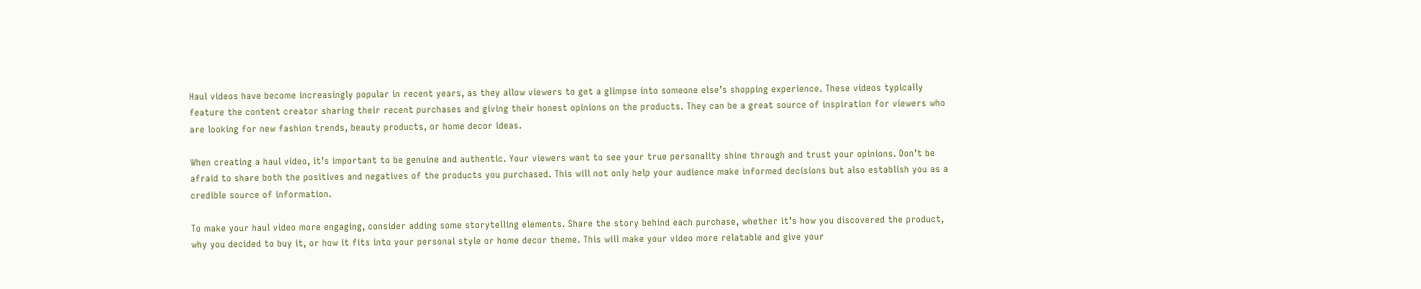Haul videos have become increasingly popular in recent years, as they allow viewers to get a glimpse into someone else’s shopping experience. These videos typically feature the content creator sharing their recent purchases and giving their honest opinions on the products. They can be a great source of inspiration for viewers who are looking for new fashion trends, beauty products, or home decor ideas.

When creating a haul video, it’s important to be genuine and authentic. Your viewers want to see your true personality shine through and trust your opinions. Don’t be afraid to share both the positives and negatives of the products you purchased. This will not only help your audience make informed decisions but also establish you as a credible source of information.

To make your haul video more engaging, consider adding some storytelling elements. Share the story behind each purchase, whether it’s how you discovered the product, why you decided to buy it, or how it fits into your personal style or home decor theme. This will make your video more relatable and give your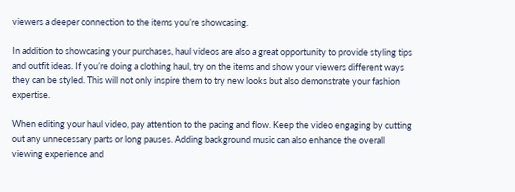viewers a deeper connection to the items you’re showcasing.

In addition to showcasing your purchases, haul videos are also a great opportunity to provide styling tips and outfit ideas. If you’re doing a clothing haul, try on the items and show your viewers different ways they can be styled. This will not only inspire them to try new looks but also demonstrate your fashion expertise.

When editing your haul video, pay attention to the pacing and flow. Keep the video engaging by cutting out any unnecessary parts or long pauses. Adding background music can also enhance the overall viewing experience and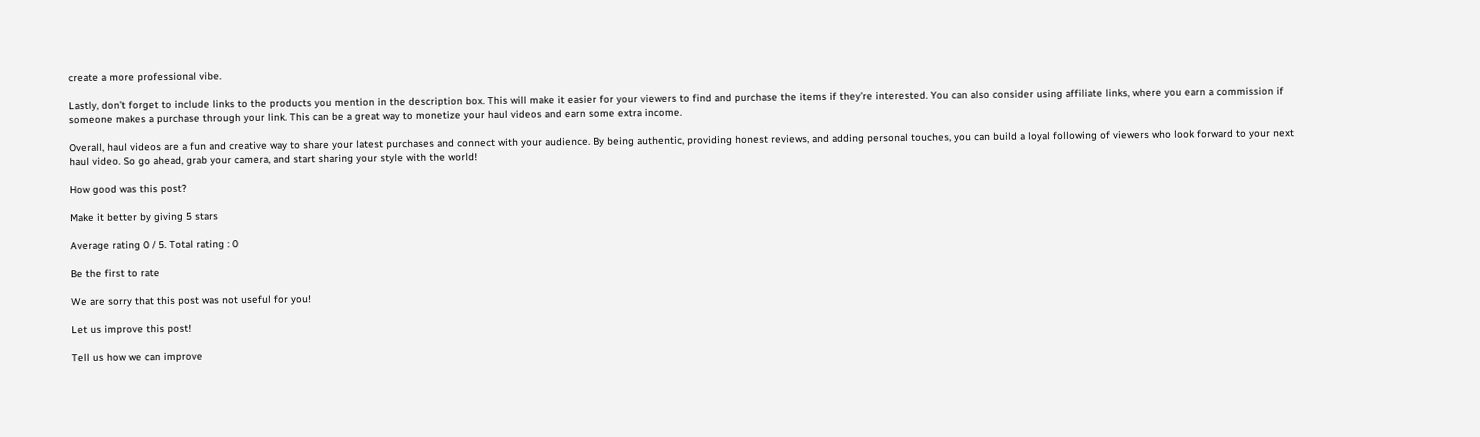create a more professional vibe.

Lastly, don’t forget to include links to the products you mention in the description box. This will make it easier for your viewers to find and purchase the items if they’re interested. You can also consider using affiliate links, where you earn a commission if someone makes a purchase through your link. This can be a great way to monetize your haul videos and earn some extra income.

Overall, haul videos are a fun and creative way to share your latest purchases and connect with your audience. By being authentic, providing honest reviews, and adding personal touches, you can build a loyal following of viewers who look forward to your next haul video. So go ahead, grab your camera, and start sharing your style with the world!

How good was this post?

Make it better by giving 5 stars

Average rating 0 / 5. Total rating : 0

Be the first to rate

We are sorry that this post was not useful for you!

Let us improve this post!

Tell us how we can improve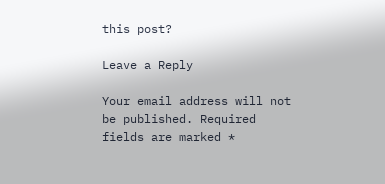this post?

Leave a Reply

Your email address will not be published. Required fields are marked *